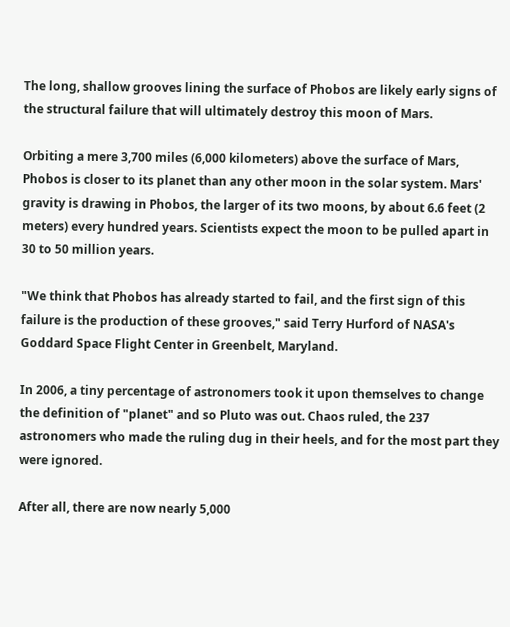The long, shallow grooves lining the surface of Phobos are likely early signs of the structural failure that will ultimately destroy this moon of Mars.

Orbiting a mere 3,700 miles (6,000 kilometers) above the surface of Mars, Phobos is closer to its planet than any other moon in the solar system. Mars' gravity is drawing in Phobos, the larger of its two moons, by about 6.6 feet (2 meters) every hundred years. Scientists expect the moon to be pulled apart in 30 to 50 million years.

"We think that Phobos has already started to fail, and the first sign of this failure is the production of these grooves," said Terry Hurford of NASA's Goddard Space Flight Center in Greenbelt, Maryland.

In 2006, a tiny percentage of astronomers took it upon themselves to change the definition of "planet" and so Pluto was out. Chaos ruled, the 237 astronomers who made the ruling dug in their heels, and for the most part they were ignored.

After all, there are now nearly 5,000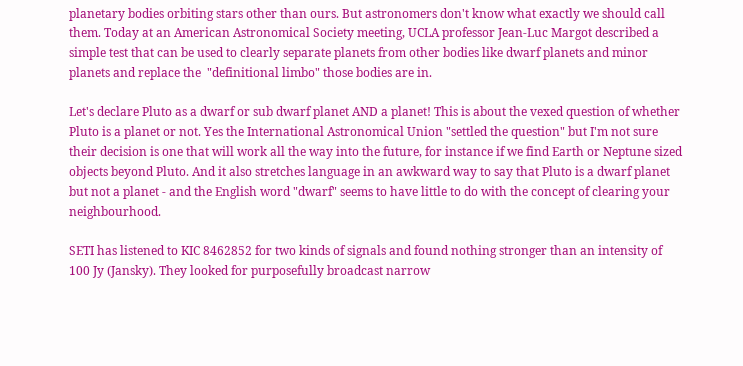planetary bodies orbiting stars other than ours. But astronomers don't know what exactly we should call them. Today at an American Astronomical Society meeting, UCLA professor Jean-Luc Margot described a simple test that can be used to clearly separate planets from other bodies like dwarf planets and minor planets and replace the  "definitional limbo" those bodies are in.

Let's declare Pluto as a dwarf or sub dwarf planet AND a planet! This is about the vexed question of whether Pluto is a planet or not. Yes the International Astronomical Union "settled the question" but I'm not sure their decision is one that will work all the way into the future, for instance if we find Earth or Neptune sized objects beyond Pluto. And it also stretches language in an awkward way to say that Pluto is a dwarf planet but not a planet - and the English word "dwarf" seems to have little to do with the concept of clearing your neighbourhood.

SETI has listened to KIC 8462852 for two kinds of signals and found nothing stronger than an intensity of 100 Jy (Jansky). They looked for purposefully broadcast narrow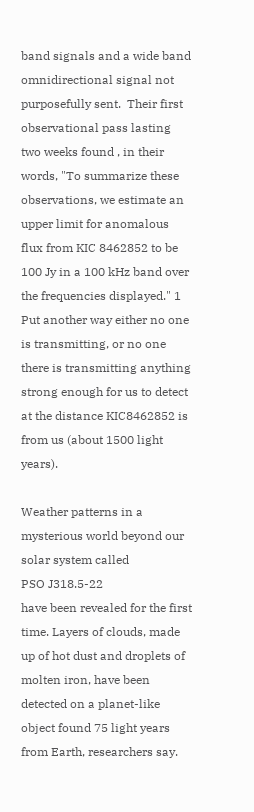band signals and a wide band omnidirectional signal not purposefully sent.  Their first observational pass lasting two weeks found , in their words, "To summarize these observations, we estimate an upper limit for anomalous flux from KIC 8462852 to be 100 Jy in a 100 kHz band over the frequencies displayed." 1  Put another way either no one is transmitting, or no one there is transmitting anything strong enough for us to detect at the distance KIC8462852 is from us (about 1500 light years).

Weather patterns in a mysterious world beyond our solar system called
PSO J318.5-22
have been revealed for the first time. Layers of clouds, made up of hot dust and droplets of molten iron, have been detected on a planet-like object found 75 light years from Earth, researchers say.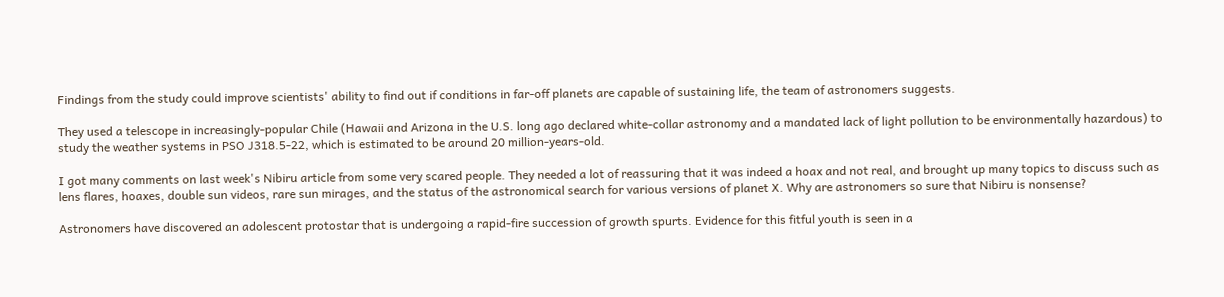Findings from the study could improve scientists' ability to find out if conditions in far-off planets are capable of sustaining life, the team of astronomers suggests.

They used a telescope in increasingly-popular Chile (Hawaii and Arizona in the U.S. long ago declared white-collar astronomy and a mandated lack of light pollution to be environmentally hazardous) to study the weather systems in PSO J318.5-22, which is estimated to be around 20 million-years-old.

I got many comments on last week's Nibiru article from some very scared people. They needed a lot of reassuring that it was indeed a hoax and not real, and brought up many topics to discuss such as lens flares, hoaxes, double sun videos, rare sun mirages, and the status of the astronomical search for various versions of planet X. Why are astronomers so sure that Nibiru is nonsense?

Astronomers have discovered an adolescent protostar that is undergoing a rapid-fire succession of growth spurts. Evidence for this fitful youth is seen in a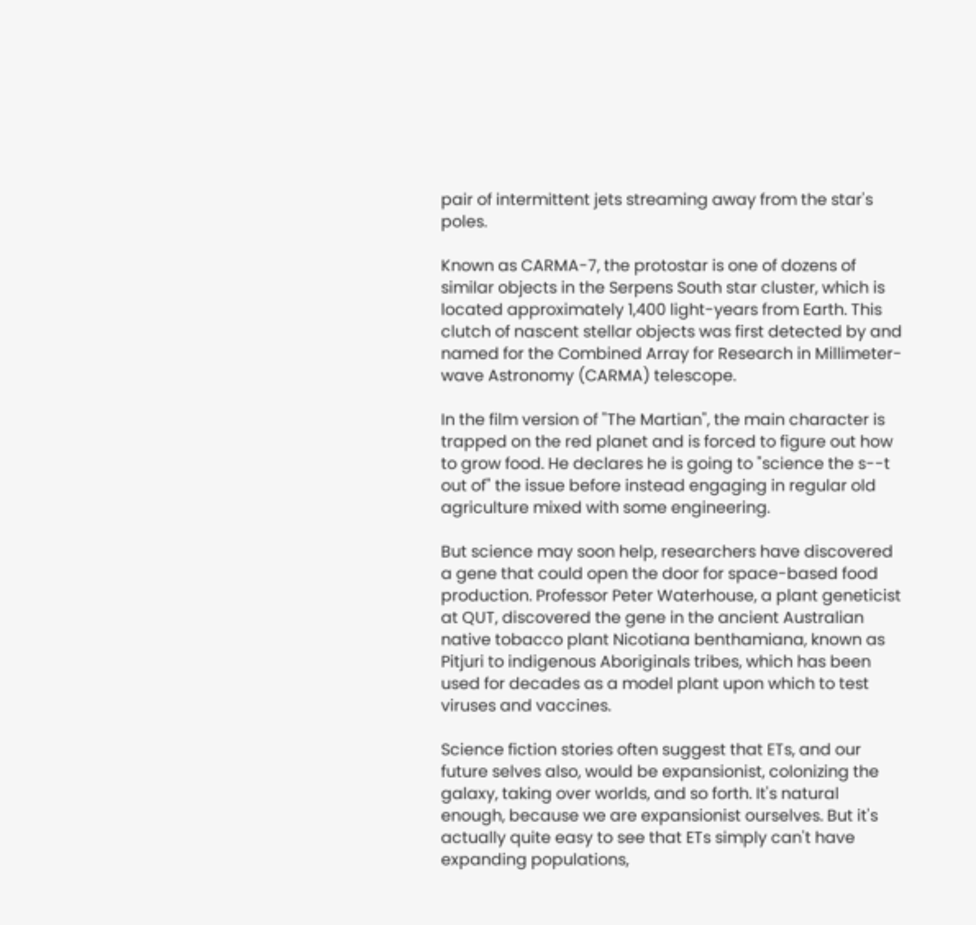pair of intermittent jets streaming away from the star's poles.

Known as CARMA-7, the protostar is one of dozens of similar objects in the Serpens South star cluster, which is located approximately 1,400 light-years from Earth. This clutch of nascent stellar objects was first detected by and named for the Combined Array for Research in Millimeter-wave Astronomy (CARMA) telescope.

In the film version of "The Martian", the main character is trapped on the red planet and is forced to figure out how to grow food. He declares he is going to "science the s--t out of" the issue before instead engaging in regular old agriculture mixed with some engineering.

But science may soon help, researchers have discovered a gene that could open the door for space-based food production. Professor Peter Waterhouse, a plant geneticist at QUT, discovered the gene in the ancient Australian native tobacco plant Nicotiana benthamiana, known as Pitjuri to indigenous Aboriginals tribes, which has been used for decades as a model plant upon which to test viruses and vaccines.

Science fiction stories often suggest that ETs, and our future selves also, would be expansionist, colonizing the galaxy, taking over worlds, and so forth. It's natural enough, because we are expansionist ourselves. But it's actually quite easy to see that ETs simply can't have expanding populations,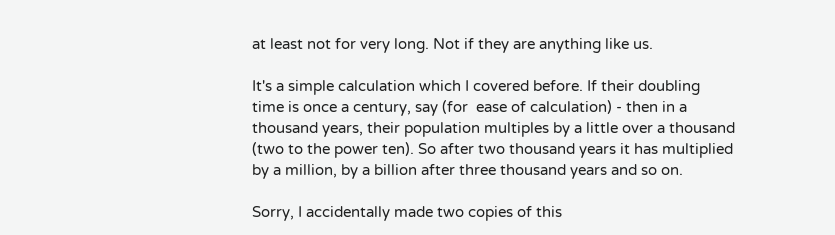at least not for very long. Not if they are anything like us.

It's a simple calculation which I covered before. If their doubling time is once a century, say (for  ease of calculation) - then in a thousand years, their population multiples by a little over a thousand (two to the power ten). So after two thousand years it has multiplied by a million, by a billion after three thousand years and so on.

Sorry, I accidentally made two copies of this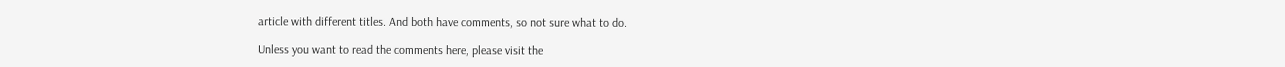article with different titles. And both have comments, so not sure what to do.

Unless you want to read the comments here, please visit the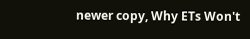newer copy, Why ETs Won't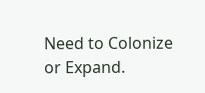Need to Colonize or Expand.